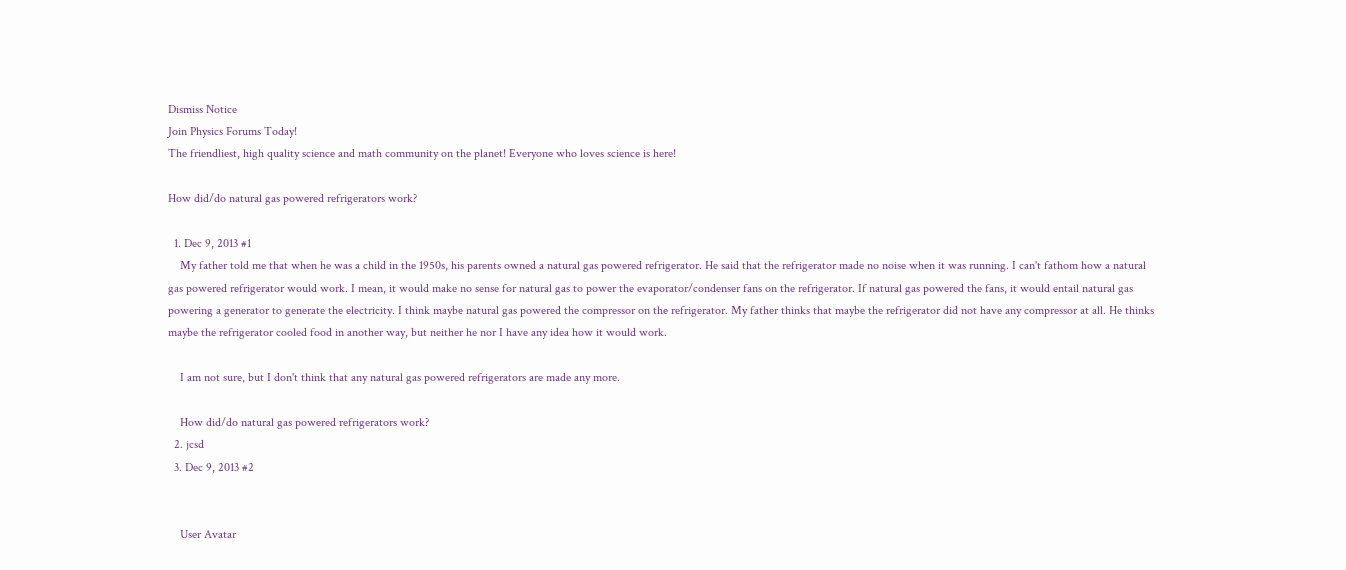Dismiss Notice
Join Physics Forums Today!
The friendliest, high quality science and math community on the planet! Everyone who loves science is here!

How did/do natural gas powered refrigerators work?

  1. Dec 9, 2013 #1
    My father told me that when he was a child in the 1950s, his parents owned a natural gas powered refrigerator. He said that the refrigerator made no noise when it was running. I can't fathom how a natural gas powered refrigerator would work. I mean, it would make no sense for natural gas to power the evaporator/condenser fans on the refrigerator. If natural gas powered the fans, it would entail natural gas powering a generator to generate the electricity. I think maybe natural gas powered the compressor on the refrigerator. My father thinks that maybe the refrigerator did not have any compressor at all. He thinks maybe the refrigerator cooled food in another way, but neither he nor I have any idea how it would work.

    I am not sure, but I don't think that any natural gas powered refrigerators are made any more.

    How did/do natural gas powered refrigerators work?
  2. jcsd
  3. Dec 9, 2013 #2


    User Avatar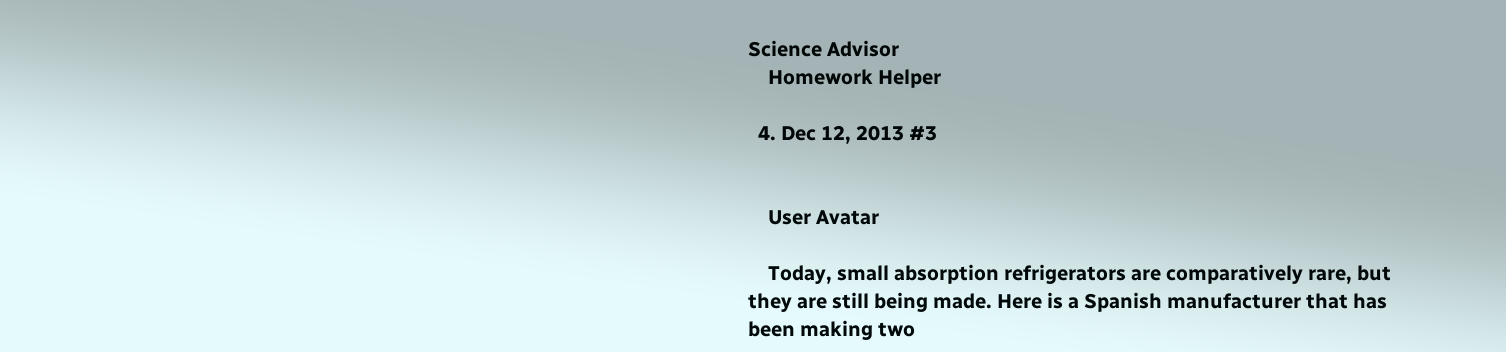Science Advisor
    Homework Helper

  4. Dec 12, 2013 #3


    User Avatar

    Today, small absorption refrigerators are comparatively rare, but they are still being made. Here is a Spanish manufacturer that has been making two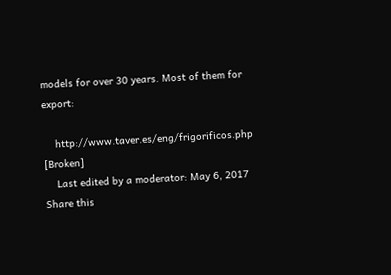models for over 30 years. Most of them for export:

    http://www.taver.es/eng/frigorificos.php [Broken]
    Last edited by a moderator: May 6, 2017
Share this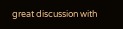great discussion with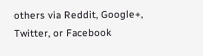others via Reddit, Google+, Twitter, or Facebook